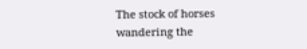The stock of horses wandering the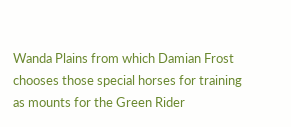Wanda Plains from which Damian Frost chooses those special horses for training as mounts for the Green Rider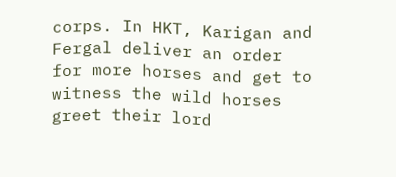corps. In HKT, Karigan and Fergal deliver an order for more horses and get to witness the wild horses greet their lord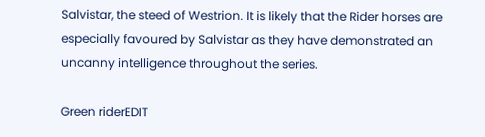Salvistar, the steed of Westrion. It is likely that the Rider horses are especially favoured by Salvistar as they have demonstrated an uncanny intelligence throughout the series.

Green riderEDIT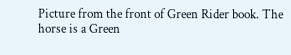Picture from the front of Green Rider book. The horse is a Green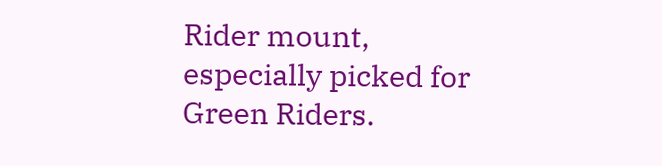Rider mount, especially picked for Green Riders.